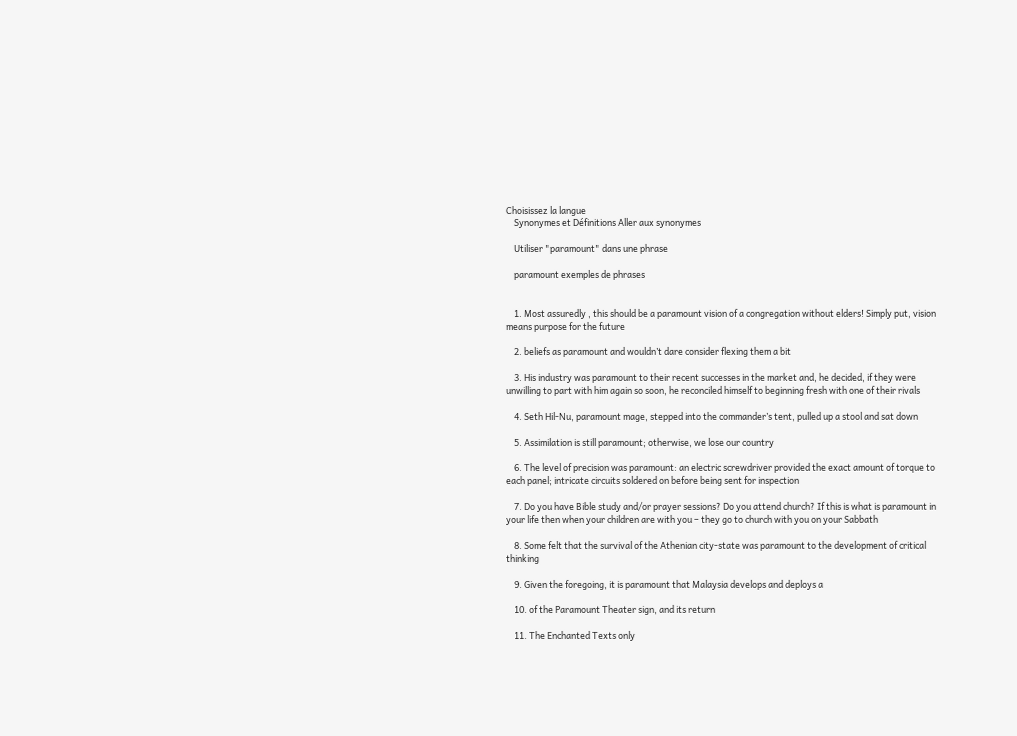Choisissez la langue
    Synonymes et Définitions Aller aux synonymes

    Utiliser "paramount" dans une phrase

    paramount exemples de phrases


    1. Most assuredly , this should be a paramount vision of a congregation without elders! Simply put, vision means purpose for the future

    2. beliefs as paramount and wouldn’t dare consider flexing them a bit

    3. His industry was paramount to their recent successes in the market and, he decided, if they were unwilling to part with him again so soon, he reconciled himself to beginning fresh with one of their rivals

    4. Seth Hil-Nu, paramount mage, stepped into the commander’s tent, pulled up a stool and sat down

    5. Assimilation is still paramount; otherwise, we lose our country

    6. The level of precision was paramount: an electric screwdriver provided the exact amount of torque to each panel; intricate circuits soldered on before being sent for inspection

    7. Do you have Bible study and/or prayer sessions? Do you attend church? If this is what is paramount in your life then when your children are with you – they go to church with you on your Sabbath

    8. Some felt that the survival of the Athenian city-state was paramount to the development of critical thinking

    9. Given the foregoing, it is paramount that Malaysia develops and deploys a

    10. of the Paramount Theater sign, and its return

    11. The Enchanted Texts only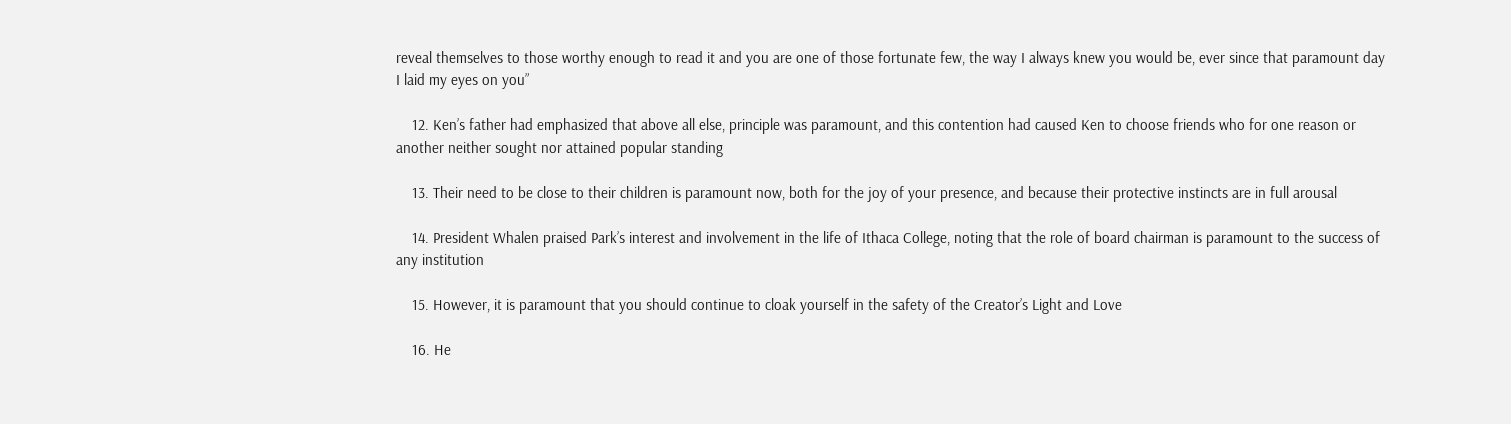reveal themselves to those worthy enough to read it and you are one of those fortunate few, the way I always knew you would be, ever since that paramount day I laid my eyes on you”

    12. Ken’s father had emphasized that above all else, principle was paramount, and this contention had caused Ken to choose friends who for one reason or another neither sought nor attained popular standing

    13. Their need to be close to their children is paramount now, both for the joy of your presence, and because their protective instincts are in full arousal

    14. President Whalen praised Park’s interest and involvement in the life of Ithaca College, noting that the role of board chairman is paramount to the success of any institution

    15. However, it is paramount that you should continue to cloak yourself in the safety of the Creator’s Light and Love

    16. He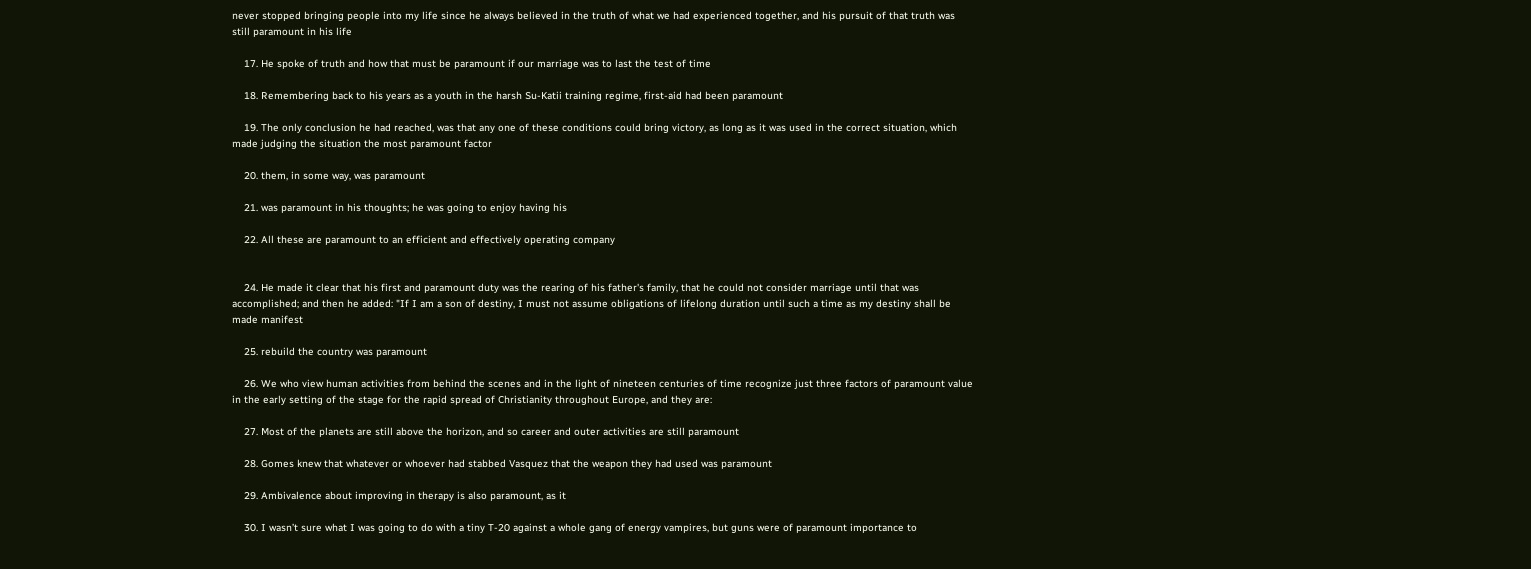never stopped bringing people into my life since he always believed in the truth of what we had experienced together, and his pursuit of that truth was still paramount in his life

    17. He spoke of truth and how that must be paramount if our marriage was to last the test of time

    18. Remembering back to his years as a youth in the harsh Su-Katii training regime, first-aid had been paramount

    19. The only conclusion he had reached, was that any one of these conditions could bring victory, as long as it was used in the correct situation, which made judging the situation the most paramount factor

    20. them, in some way, was paramount

    21. was paramount in his thoughts; he was going to enjoy having his

    22. All these are paramount to an efficient and effectively operating company


    24. He made it clear that his first and paramount duty was the rearing of his father's family, that he could not consider marriage until that was accomplished; and then he added: "If I am a son of destiny, I must not assume obligations of lifelong duration until such a time as my destiny shall be made manifest

    25. rebuild the country was paramount

    26. We who view human activities from behind the scenes and in the light of nineteen centuries of time recognize just three factors of paramount value in the early setting of the stage for the rapid spread of Christianity throughout Europe, and they are:

    27. Most of the planets are still above the horizon, and so career and outer activities are still paramount

    28. Gomes knew that whatever or whoever had stabbed Vasquez that the weapon they had used was paramount

    29. Ambivalence about improving in therapy is also paramount, as it

    30. I wasn’t sure what I was going to do with a tiny T-20 against a whole gang of energy vampires, but guns were of paramount importance to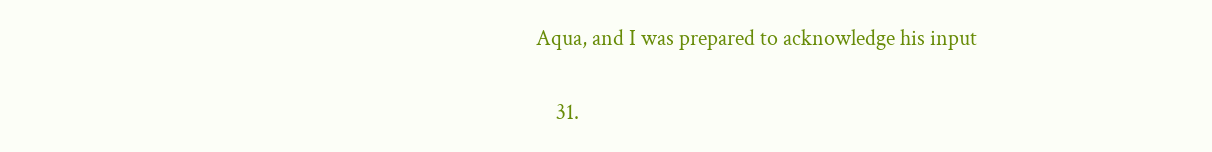Aqua, and I was prepared to acknowledge his input

    31.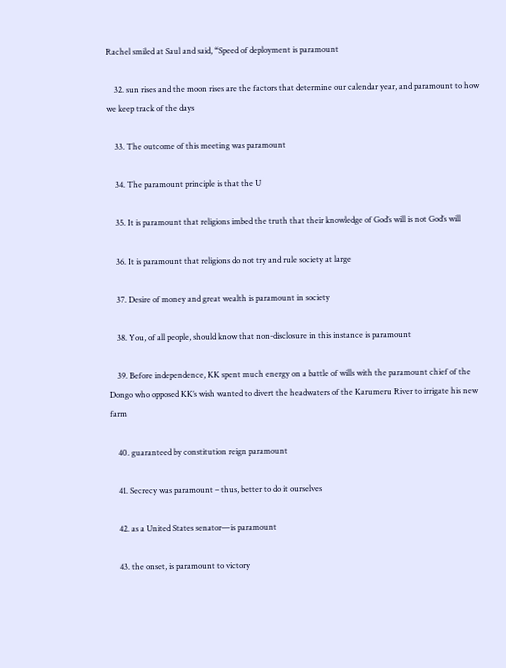Rachel smiled at Saul and said, “Speed of deployment is paramount

    32. sun rises and the moon rises are the factors that determine our calendar year, and paramount to how we keep track of the days

    33. The outcome of this meeting was paramount

    34. The paramount principle is that the U

    35. It is paramount that religions imbed the truth that their knowledge of God’s will is not God’s will

    36. It is paramount that religions do not try and rule society at large

    37. Desire of money and great wealth is paramount in society

    38. You, of all people, should know that non-disclosure in this instance is paramount

    39. Before independence, KK spent much energy on a battle of wills with the paramount chief of the Dongo who opposed KK’s wish wanted to divert the headwaters of the Karumeru River to irrigate his new farm

    40. guaranteed by constitution reign paramount

    41. Secrecy was paramount – thus, better to do it ourselves

    42. as a United States senator—is paramount

    43. the onset, is paramount to victory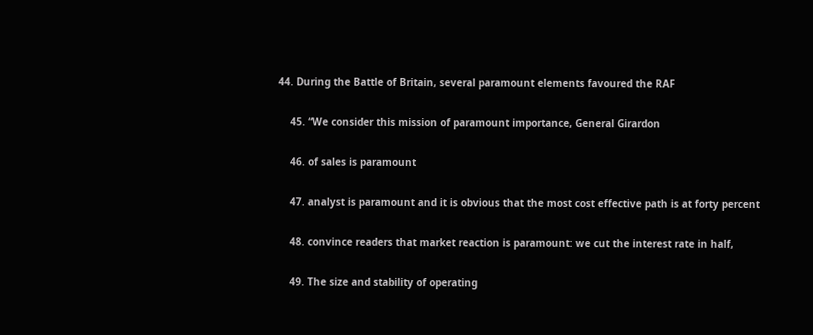44. During the Battle of Britain, several paramount elements favoured the RAF

    45. “We consider this mission of paramount importance, General Girardon

    46. of sales is paramount

    47. analyst is paramount and it is obvious that the most cost effective path is at forty percent

    48. convince readers that market reaction is paramount: we cut the interest rate in half,

    49. The size and stability of operating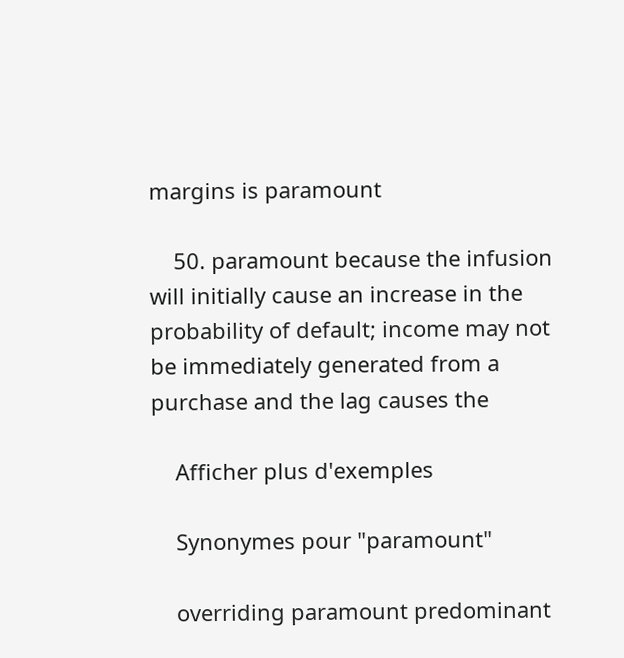margins is paramount

    50. paramount because the infusion will initially cause an increase in the probability of default; income may not be immediately generated from a purchase and the lag causes the

    Afficher plus d'exemples

    Synonymes pour "paramount"

    overriding paramount predominant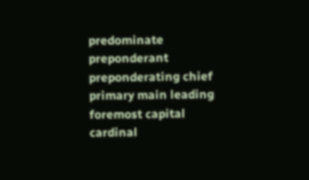predominate preponderant preponderating chief primary main leading foremost capital cardinal